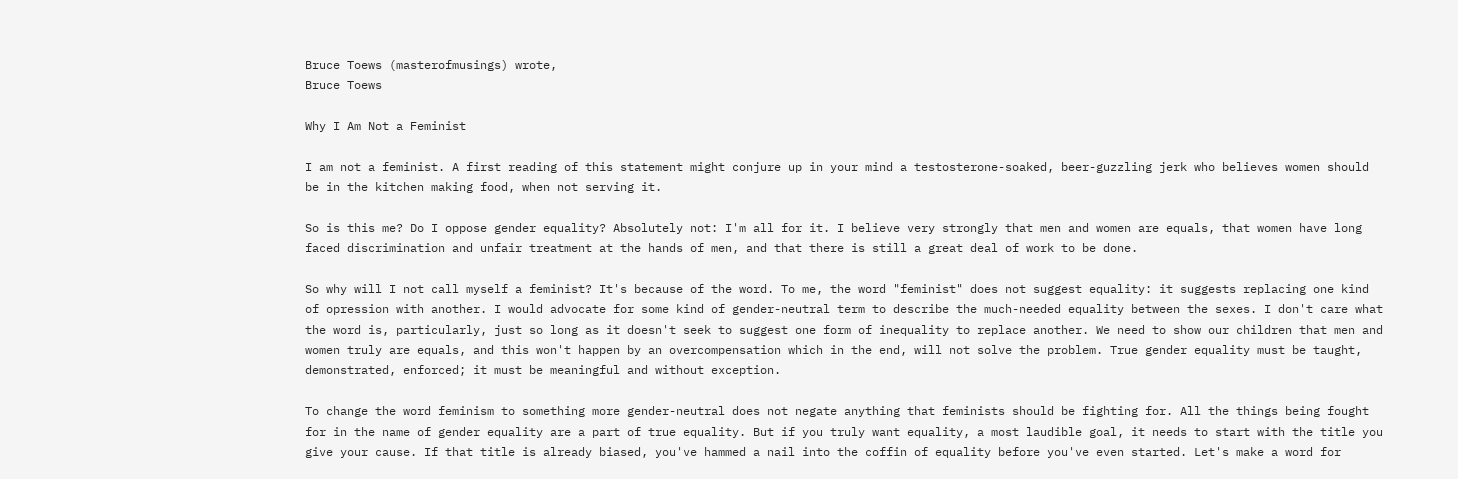Bruce Toews (masterofmusings) wrote,
Bruce Toews

Why I Am Not a Feminist

I am not a feminist. A first reading of this statement might conjure up in your mind a testosterone-soaked, beer-guzzling jerk who believes women should be in the kitchen making food, when not serving it.

So is this me? Do I oppose gender equality? Absolutely not: I'm all for it. I believe very strongly that men and women are equals, that women have long faced discrimination and unfair treatment at the hands of men, and that there is still a great deal of work to be done.

So why will I not call myself a feminist? It's because of the word. To me, the word "feminist" does not suggest equality: it suggests replacing one kind of opression with another. I would advocate for some kind of gender-neutral term to describe the much-needed equality between the sexes. I don't care what the word is, particularly, just so long as it doesn't seek to suggest one form of inequality to replace another. We need to show our children that men and women truly are equals, and this won't happen by an overcompensation which in the end, will not solve the problem. True gender equality must be taught, demonstrated, enforced; it must be meaningful and without exception.

To change the word feminism to something more gender-neutral does not negate anything that feminists should be fighting for. All the things being fought for in the name of gender equality are a part of true equality. But if you truly want equality, a most laudible goal, it needs to start with the title you give your cause. If that title is already biased, you've hammed a nail into the coffin of equality before you've even started. Let's make a word for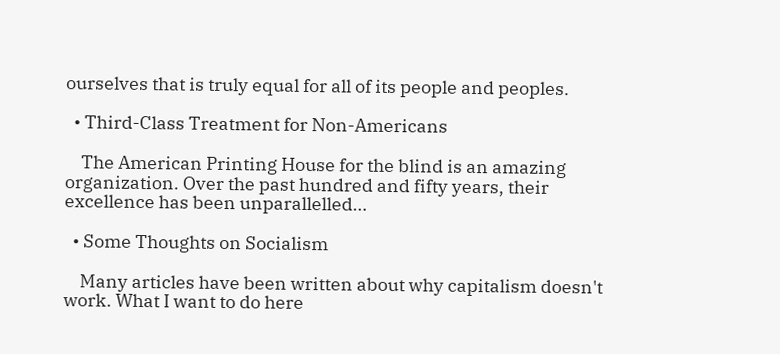ourselves that is truly equal for all of its people and peoples.

  • Third-Class Treatment for Non-Americans

    The American Printing House for the blind is an amazing organization. Over the past hundred and fifty years, their excellence has been unparallelled…

  • Some Thoughts on Socialism

    Many articles have been written about why capitalism doesn't work. What I want to do here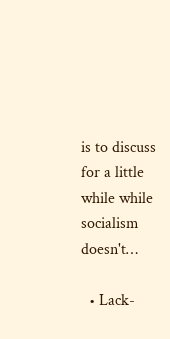is to discuss for a little while while socialism doesn't…

  • Lack-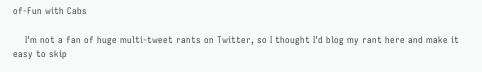of-Fun with Cabs

    I'm not a fan of huge multi-tweet rants on Twitter, so I thought I'd blog my rant here and make it easy to skip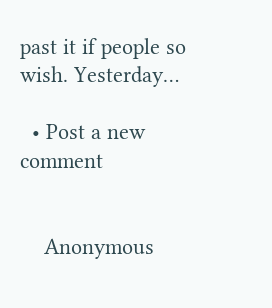past it if people so wish. Yesterday…

  • Post a new comment


    Anonymous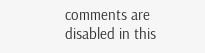comments are disabled in this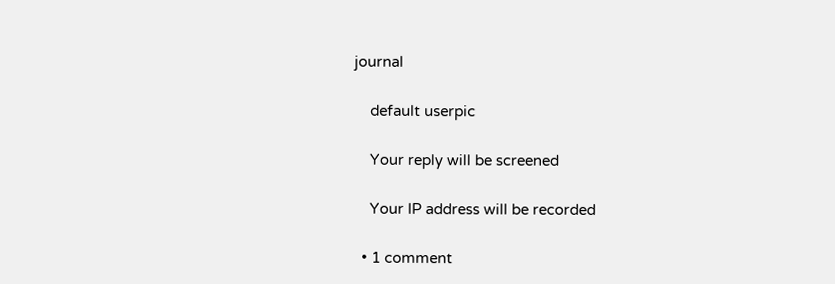journal

    default userpic

    Your reply will be screened

    Your IP address will be recorded

  • 1 comment